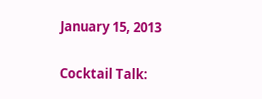January 15, 2013

Cocktail Talk: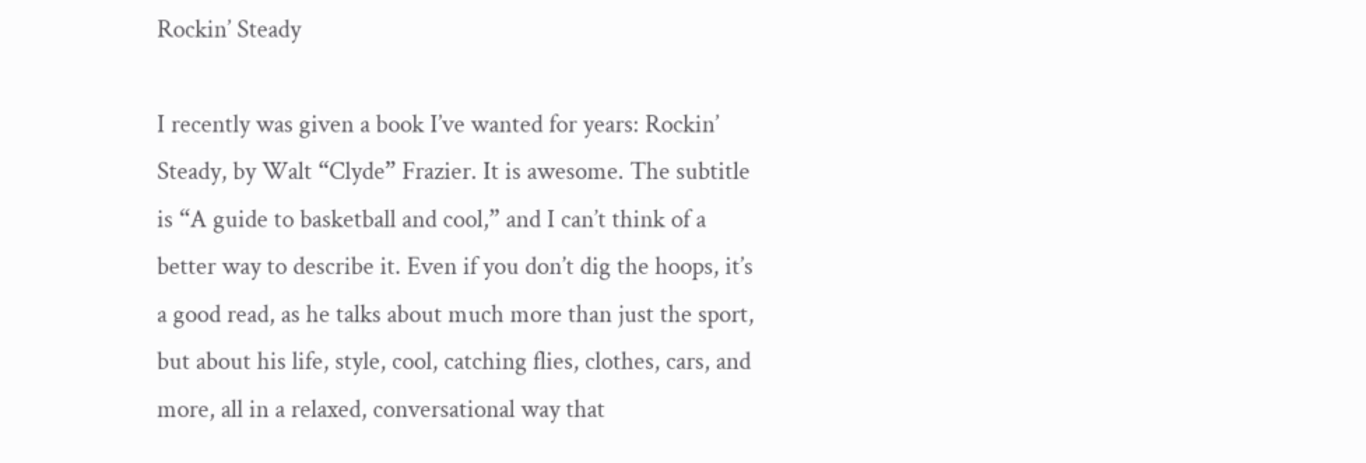Rockin’ Steady

I recently was given a book I’ve wanted for years: Rockin’ Steady, by Walt “Clyde” Frazier. It is awesome. The subtitle is “A guide to basketball and cool,” and I can’t think of a better way to describe it. Even if you don’t dig the hoops, it’s a good read, as he talks about much more than just the sport, but about his life, style, cool, catching flies, clothes, cars, and more, all in a relaxed, conversational way that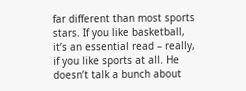far different than most sports stars. If you like basketball, it’s an essential read – really, if you like sports at all. He doesn’t talk a bunch about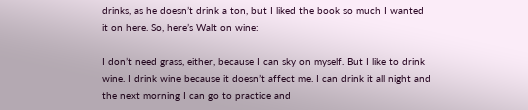drinks, as he doesn’t drink a ton, but I liked the book so much I wanted it on here. So, here’s Walt on wine:

I don’t need grass, either, because I can sky on myself. But I like to drink wine. I drink wine because it doesn’t affect me. I can drink it all night and the next morning I can go to practice and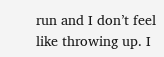run and I don’t feel like throwing up. I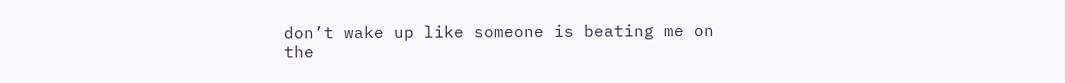don’t wake up like someone is beating me on the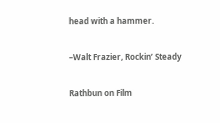head with a hammer.

–Walt Frazier, Rockin’ Steady

Rathbun on Film